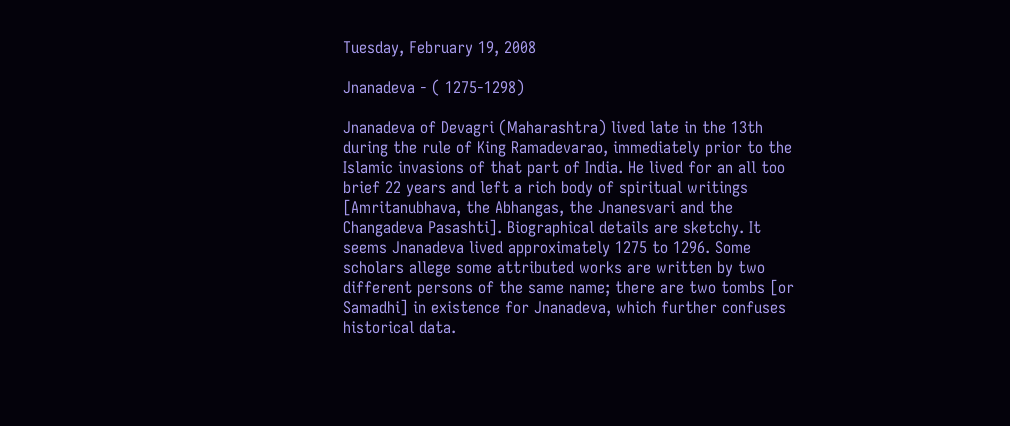Tuesday, February 19, 2008

Jnanadeva - ( 1275-1298)

Jnanadeva of Devagri (Maharashtra) lived late in the 13th during the rule of King Ramadevarao, immediately prior to the Islamic invasions of that part of India. He lived for an all too brief 22 years and left a rich body of spiritual writings [Amritanubhava, the Abhangas, the Jnanesvari and the Changadeva Pasashti]. Biographical details are sketchy. It seems Jnanadeva lived approximately 1275 to 1296. Some scholars allege some attributed works are written by two different persons of the same name; there are two tombs [or Samadhi] in existence for Jnanadeva, which further confuses historical data.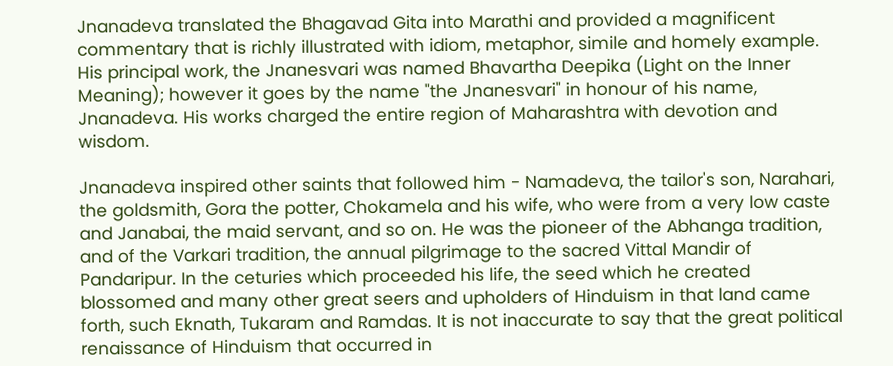Jnanadeva translated the Bhagavad Gita into Marathi and provided a magnificent commentary that is richly illustrated with idiom, metaphor, simile and homely example. His principal work, the Jnanesvari was named Bhavartha Deepika (Light on the Inner Meaning); however it goes by the name "the Jnanesvari" in honour of his name, Jnanadeva. His works charged the entire region of Maharashtra with devotion and wisdom.

Jnanadeva inspired other saints that followed him - Namadeva, the tailor's son, Narahari, the goldsmith, Gora the potter, Chokamela and his wife, who were from a very low caste and Janabai, the maid servant, and so on. He was the pioneer of the Abhanga tradition, and of the Varkari tradition, the annual pilgrimage to the sacred Vittal Mandir of Pandaripur. In the ceturies which proceeded his life, the seed which he created blossomed and many other great seers and upholders of Hinduism in that land came forth, such Eknath, Tukaram and Ramdas. It is not inaccurate to say that the great political renaissance of Hinduism that occurred in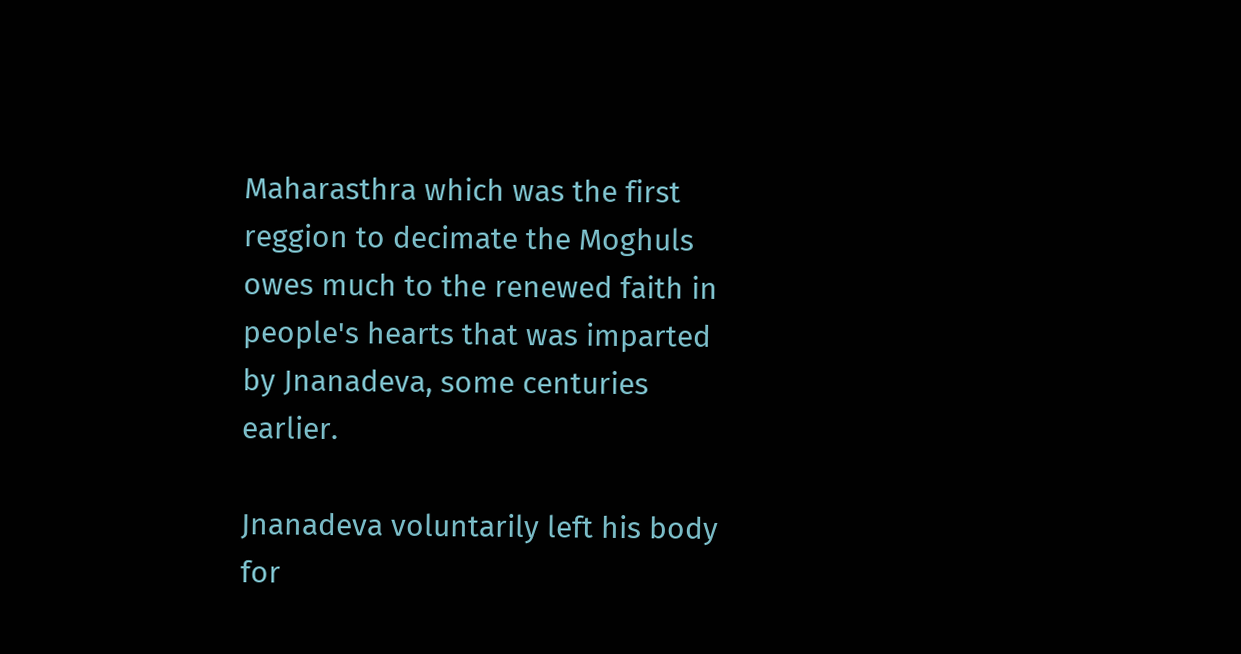Maharasthra which was the first reggion to decimate the Moghuls owes much to the renewed faith in people's hearts that was imparted by Jnanadeva, some centuries earlier.

Jnanadeva voluntarily left his body for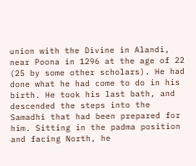union with the Divine in Alandi, near Poona in 1296 at the age of 22 (25 by some other scholars). He had done what he had come to do in his birth. He took his last bath, and descended the steps into the Samadhi that had been prepared for him. Sitting in the padma position and facing North, he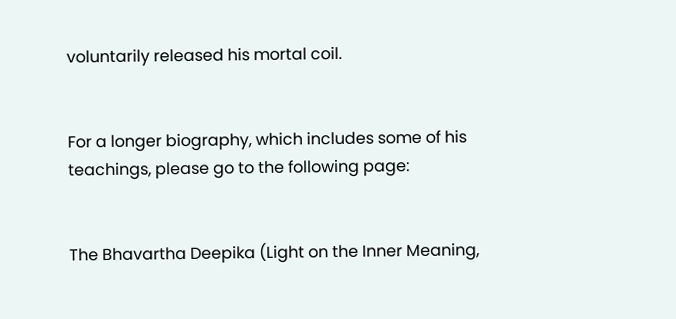voluntarily released his mortal coil.


For a longer biography, which includes some of his teachings, please go to the following page:


The Bhavartha Deepika (Light on the Inner Meaning,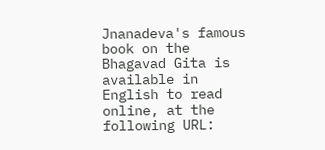Jnanadeva's famous book on the Bhagavad Gita is available in English to read online, at the following URL: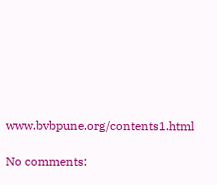www.bvbpune.org/contents1.html

No comments: